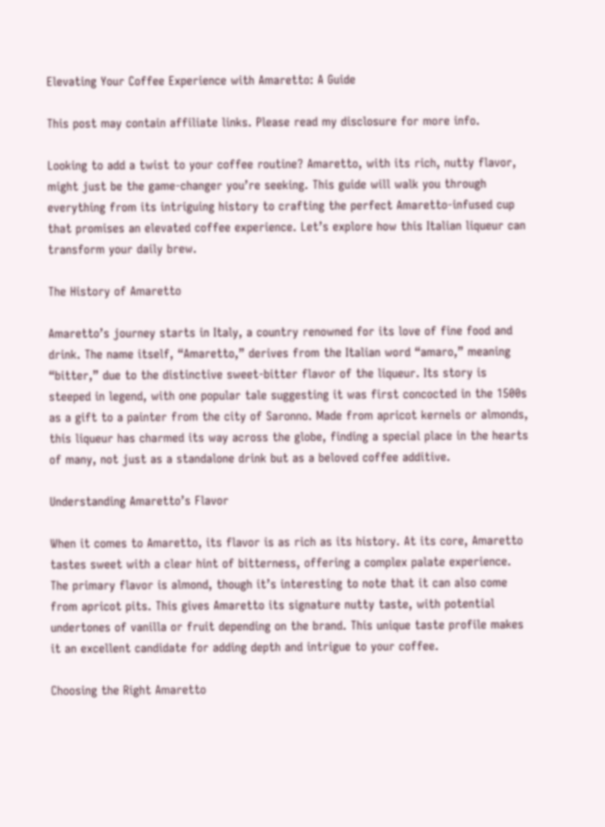Elevating Your Coffee Experience with Amaretto: A Guide

This post may contain affiliate links. Please read my disclosure for more info.

Looking to add a twist to your coffee routine? Amaretto, with its rich, nutty flavor, might just be the game-changer you’re seeking. This guide will walk you through everything from its intriguing history to crafting the perfect Amaretto-infused cup that promises an elevated coffee experience. Let’s explore how this Italian liqueur can transform your daily brew.

The History of Amaretto

Amaretto’s journey starts in Italy, a country renowned for its love of fine food and drink. The name itself, “Amaretto,” derives from the Italian word “amaro,” meaning “bitter,” due to the distinctive sweet-bitter flavor of the liqueur. Its story is steeped in legend, with one popular tale suggesting it was first concocted in the 1500s as a gift to a painter from the city of Saronno. Made from apricot kernels or almonds, this liqueur has charmed its way across the globe, finding a special place in the hearts of many, not just as a standalone drink but as a beloved coffee additive.

Understanding Amaretto’s Flavor

When it comes to Amaretto, its flavor is as rich as its history. At its core, Amaretto tastes sweet with a clear hint of bitterness, offering a complex palate experience. The primary flavor is almond, though it’s interesting to note that it can also come from apricot pits. This gives Amaretto its signature nutty taste, with potential undertones of vanilla or fruit depending on the brand. This unique taste profile makes it an excellent candidate for adding depth and intrigue to your coffee.

Choosing the Right Amaretto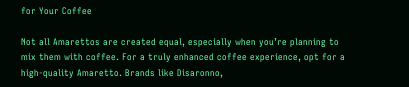for Your Coffee

Not all Amarettos are created equal, especially when you’re planning to mix them with coffee. For a truly enhanced coffee experience, opt for a high-quality Amaretto. Brands like Disaronno,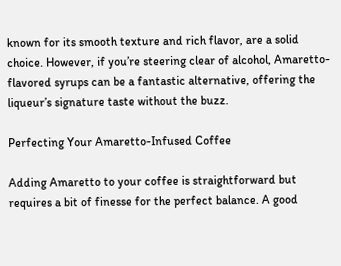known for its smooth texture and rich flavor, are a solid choice. However, if you’re steering clear of alcohol, Amaretto-flavored syrups can be a fantastic alternative, offering the liqueur’s signature taste without the buzz.

Perfecting Your Amaretto-Infused Coffee

Adding Amaretto to your coffee is straightforward but requires a bit of finesse for the perfect balance. A good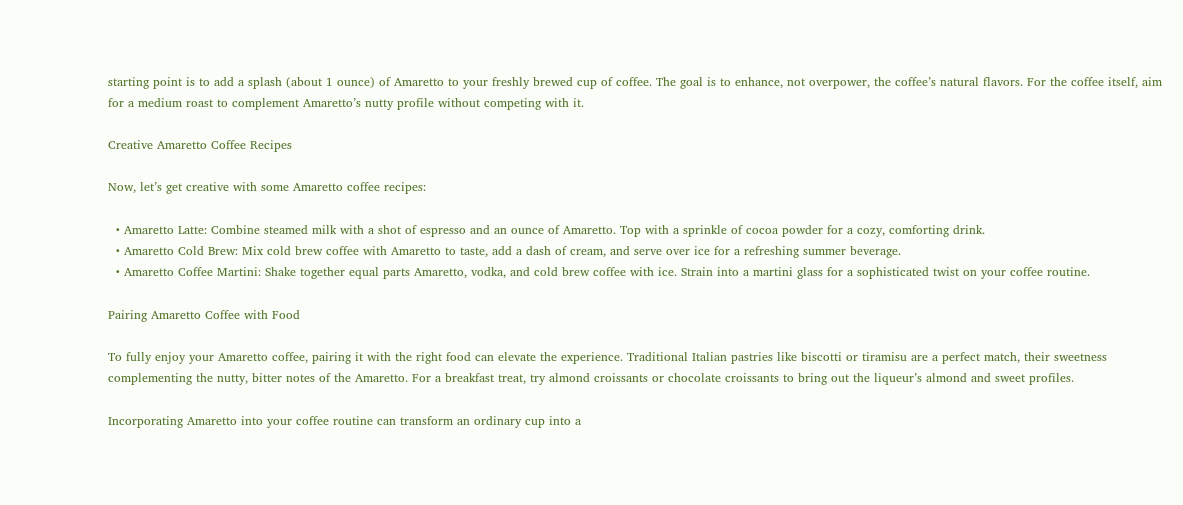starting point is to add a splash (about 1 ounce) of Amaretto to your freshly brewed cup of coffee. The goal is to enhance, not overpower, the coffee’s natural flavors. For the coffee itself, aim for a medium roast to complement Amaretto’s nutty profile without competing with it.

Creative Amaretto Coffee Recipes

Now, let’s get creative with some Amaretto coffee recipes:

  • Amaretto Latte: Combine steamed milk with a shot of espresso and an ounce of Amaretto. Top with a sprinkle of cocoa powder for a cozy, comforting drink.
  • Amaretto Cold Brew: Mix cold brew coffee with Amaretto to taste, add a dash of cream, and serve over ice for a refreshing summer beverage.
  • Amaretto Coffee Martini: Shake together equal parts Amaretto, vodka, and cold brew coffee with ice. Strain into a martini glass for a sophisticated twist on your coffee routine.

Pairing Amaretto Coffee with Food

To fully enjoy your Amaretto coffee, pairing it with the right food can elevate the experience. Traditional Italian pastries like biscotti or tiramisu are a perfect match, their sweetness complementing the nutty, bitter notes of the Amaretto. For a breakfast treat, try almond croissants or chocolate croissants to bring out the liqueur’s almond and sweet profiles.

Incorporating Amaretto into your coffee routine can transform an ordinary cup into a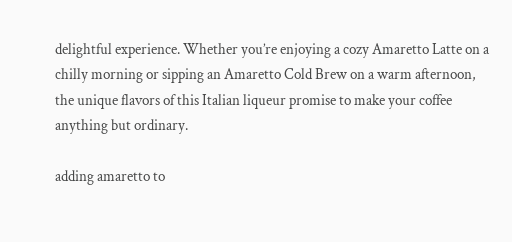delightful experience. Whether you’re enjoying a cozy Amaretto Latte on a chilly morning or sipping an Amaretto Cold Brew on a warm afternoon, the unique flavors of this Italian liqueur promise to make your coffee anything but ordinary.

adding amaretto to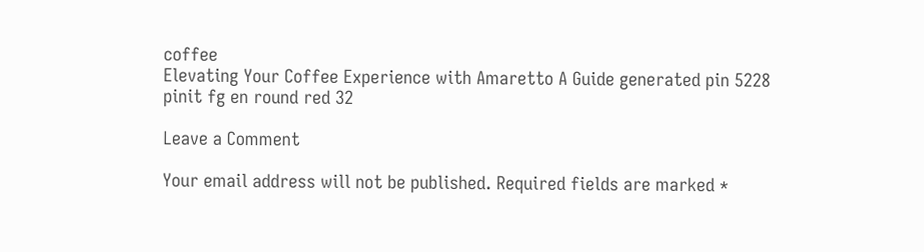coffee
Elevating Your Coffee Experience with Amaretto A Guide generated pin 5228
pinit fg en round red 32

Leave a Comment

Your email address will not be published. Required fields are marked *